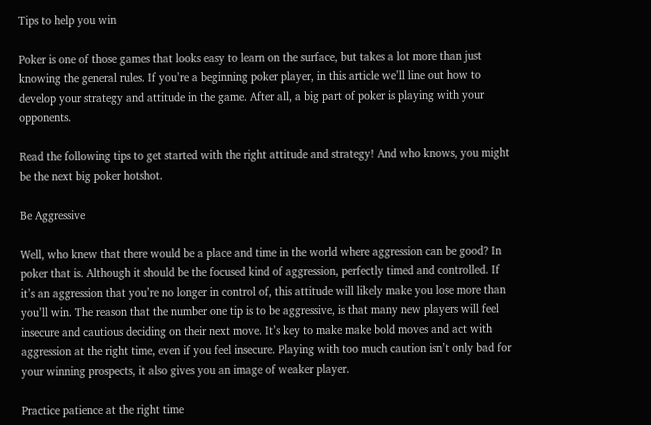Tips to help you win

Poker is one of those games that looks easy to learn on the surface, but takes a lot more than just knowing the general rules. If you’re a beginning poker player, in this article we’ll line out how to develop your strategy and attitude in the game. After all, a big part of poker is playing with your opponents.

Read the following tips to get started with the right attitude and strategy! And who knows, you might be the next big poker hotshot.

Be Aggressive

Well, who knew that there would be a place and time in the world where aggression can be good? In poker that is. Although it should be the focused kind of aggression, perfectly timed and controlled. If it’s an aggression that you’re no longer in control of, this attitude will likely make you lose more than you’ll win. The reason that the number one tip is to be aggressive, is that many new players will feel insecure and cautious deciding on their next move. It’s key to make make bold moves and act with aggression at the right time, even if you feel insecure. Playing with too much caution isn’t only bad for your winning prospects, it also gives you an image of weaker player.

Practice patience at the right time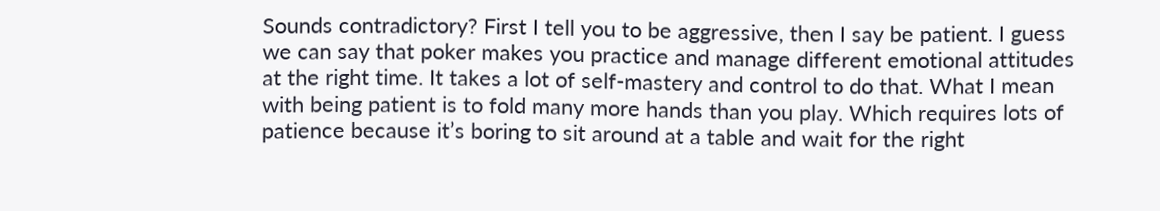Sounds contradictory? First I tell you to be aggressive, then I say be patient. I guess we can say that poker makes you practice and manage different emotional attitudes at the right time. It takes a lot of self-mastery and control to do that. What I mean with being patient is to fold many more hands than you play. Which requires lots of patience because it’s boring to sit around at a table and wait for the right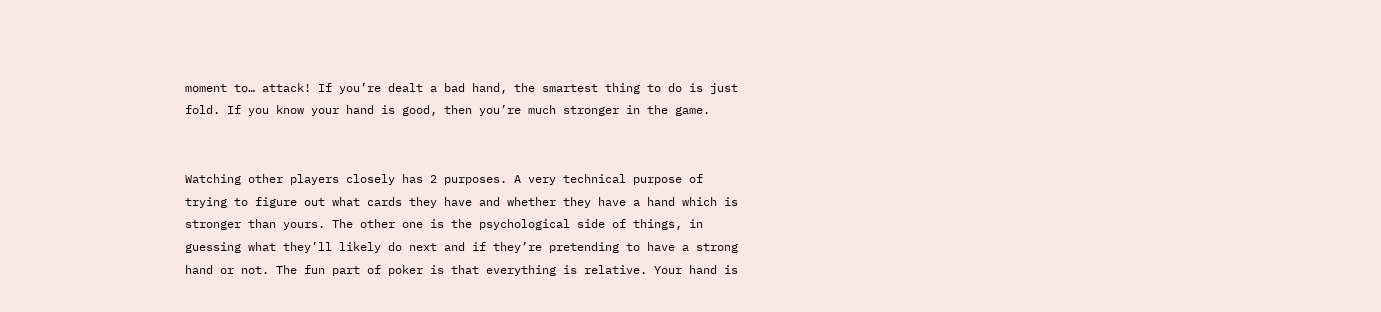moment to… attack! If you’re dealt a bad hand, the smartest thing to do is just fold. If you know your hand is good, then you’re much stronger in the game.


Watching other players closely has 2 purposes. A very technical purpose of trying to figure out what cards they have and whether they have a hand which is stronger than yours. The other one is the psychological side of things, in guessing what they’ll likely do next and if they’re pretending to have a strong hand or not. The fun part of poker is that everything is relative. Your hand is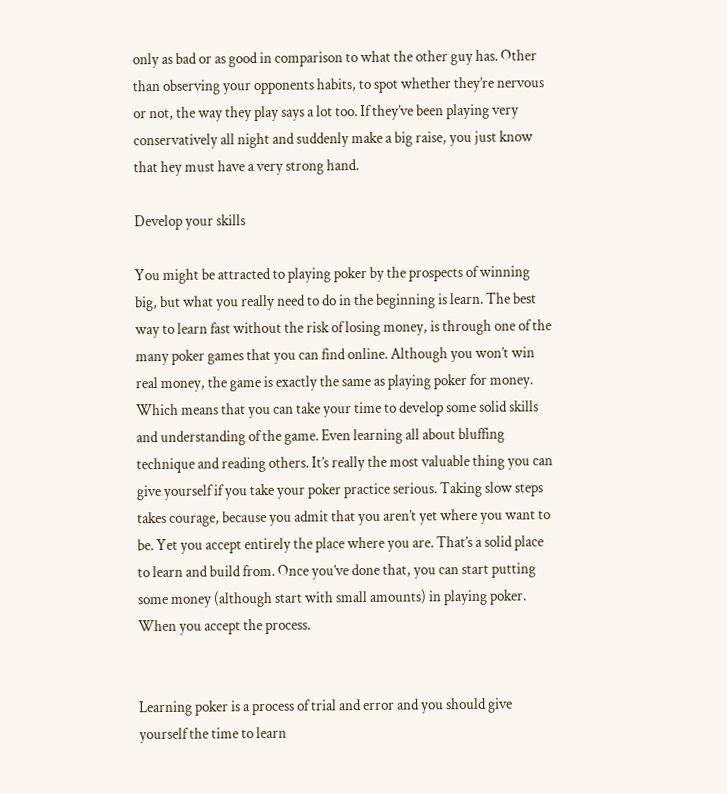only as bad or as good in comparison to what the other guy has. Other than observing your opponents habits, to spot whether they’re nervous or not, the way they play says a lot too. If they’ve been playing very conservatively all night and suddenly make a big raise, you just know that hey must have a very strong hand.

Develop your skills

You might be attracted to playing poker by the prospects of winning big, but what you really need to do in the beginning is learn. The best way to learn fast without the risk of losing money, is through one of the many poker games that you can find online. Although you won’t win real money, the game is exactly the same as playing poker for money. Which means that you can take your time to develop some solid skills and understanding of the game. Even learning all about bluffing technique and reading others. It’s really the most valuable thing you can give yourself if you take your poker practice serious. Taking slow steps takes courage, because you admit that you aren’t yet where you want to be. Yet you accept entirely the place where you are. That’s a solid place to learn and build from. Once you’ve done that, you can start putting some money (although start with small amounts) in playing poker. When you accept the process.


Learning poker is a process of trial and error and you should give yourself the time to learn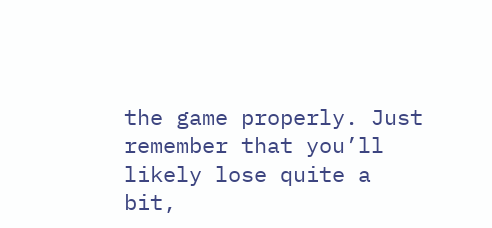the game properly. Just remember that you’ll likely lose quite a bit,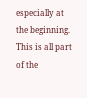especially at the beginning. This is all part of the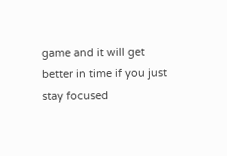game and it will get better in time if you just stay focused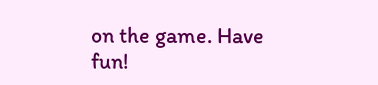on the game. Have fun!